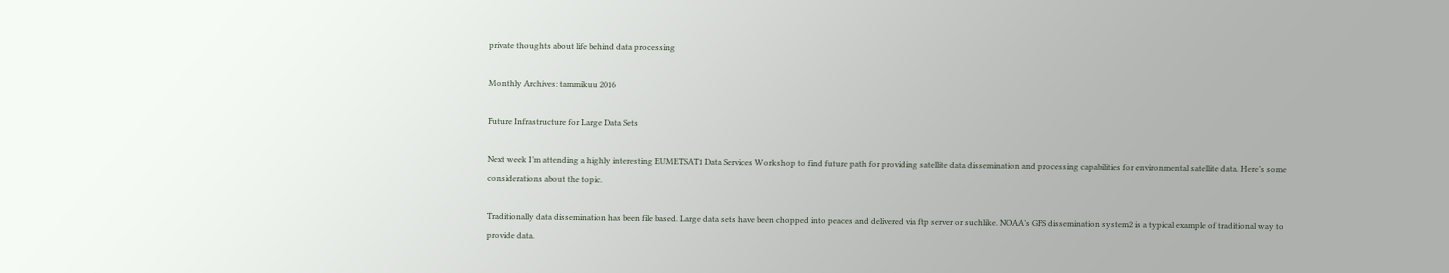private thoughts about life behind data processing

Monthly Archives: tammikuu 2016

Future Infrastructure for Large Data Sets

Next week I’m attending a highly interesting EUMETSAT1 Data Services Workshop to find future path for providing satellite data dissemination and processing capabilities for environmental satellite data. Here’s some considerations about the topic.

Traditionally data dissemination has been file based. Large data sets have been chopped into peaces and delivered via ftp server or suchlike. NOAA’s GFS dissemination system2 is a typical example of traditional way to provide data.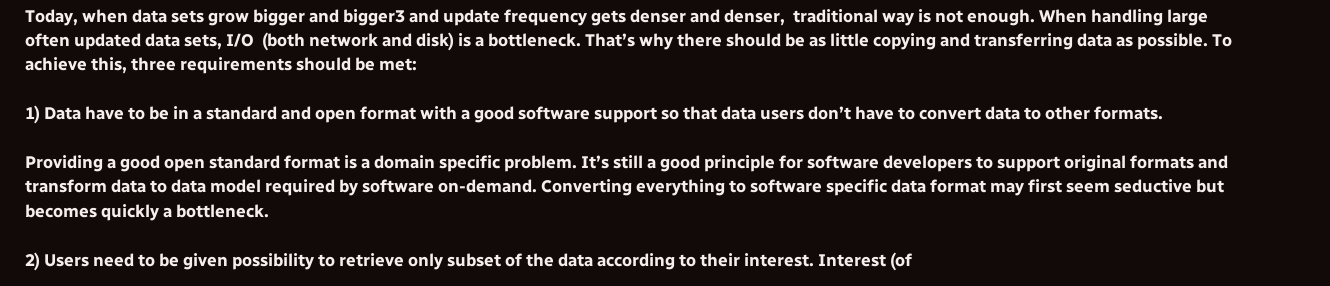Today, when data sets grow bigger and bigger3 and update frequency gets denser and denser,  traditional way is not enough. When handling large often updated data sets, I/O  (both network and disk) is a bottleneck. That’s why there should be as little copying and transferring data as possible. To achieve this, three requirements should be met:

1) Data have to be in a standard and open format with a good software support so that data users don’t have to convert data to other formats.

Providing a good open standard format is a domain specific problem. It’s still a good principle for software developers to support original formats and transform data to data model required by software on-demand. Converting everything to software specific data format may first seem seductive but becomes quickly a bottleneck.

2) Users need to be given possibility to retrieve only subset of the data according to their interest. Interest (of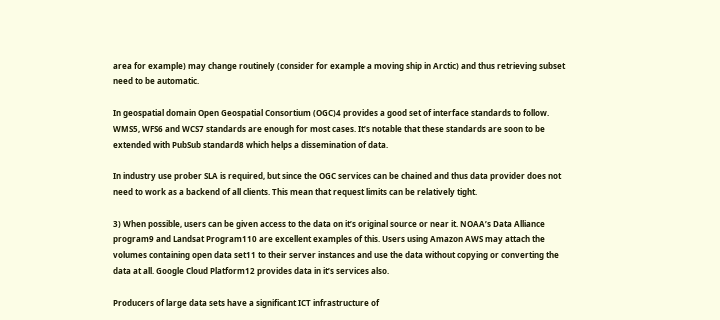area for example) may change routinely (consider for example a moving ship in Arctic) and thus retrieving subset need to be automatic.

In geospatial domain Open Geospatial Consortium (OGC)4 provides a good set of interface standards to follow. WMS5, WFS6 and WCS7 standards are enough for most cases. It’s notable that these standards are soon to be extended with PubSub standard8 which helps a dissemination of data.

In industry use prober SLA is required, but since the OGC services can be chained and thus data provider does not need to work as a backend of all clients. This mean that request limits can be relatively tight.

3) When possible, users can be given access to the data on it’s original source or near it. NOAA’s Data Alliance program9 and Landsat Program110 are excellent examples of this. Users using Amazon AWS may attach the volumes containing open data set11 to their server instances and use the data without copying or converting the data at all. Google Cloud Platform12 provides data in it’s services also.

Producers of large data sets have a significant ICT infrastructure of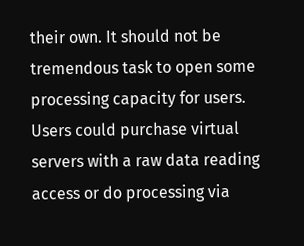their own. It should not be tremendous task to open some processing capacity for users. Users could purchase virtual servers with a raw data reading access or do processing via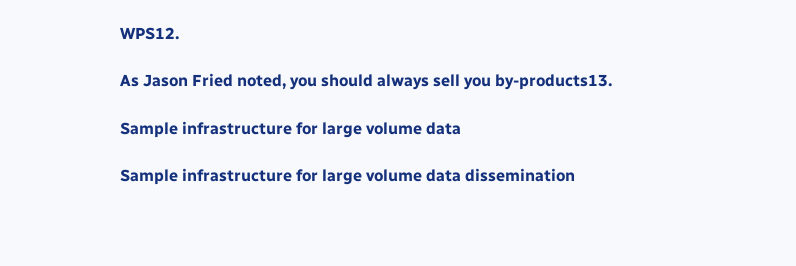WPS12.

As Jason Fried noted, you should always sell you by-products13.

Sample infrastructure for large volume data

Sample infrastructure for large volume data dissemination